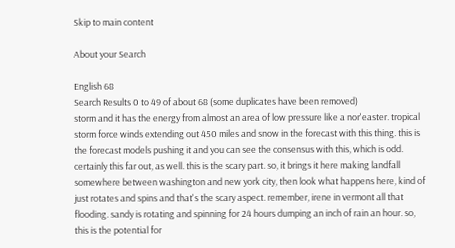Skip to main content

About your Search

English 68
Search Results 0 to 49 of about 68 (some duplicates have been removed)
storm and it has the energy from almost an area of low pressure like a nor'easter. tropical storm force winds extending out 450 miles and snow in the forecast with this thing. this is the forecast models pushing it and you can see the consensus with this, which is odd. certainly this far out, as well. this is the scary part. so, it brings it here making landfall somewhere between washington and new york city, then look what happens here, kind of just rotates and spins and that's the scary aspect. remember, irene in vermont all that flooding. sandy is rotating and spinning for 24 hours dumping an inch of rain an hour. so, this is the potential for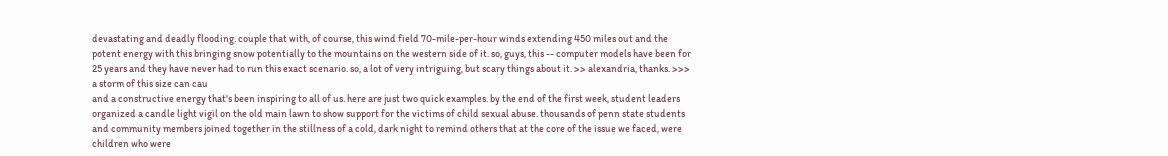devastating and deadly flooding. couple that with, of course, this wind field 70-mile-per-hour winds extending 450 miles out and the potent energy with this bringing snow potentially to the mountains on the western side of it. so, guys, this -- computer models have been for 25 years and they have never had to run this exact scenario. so, a lot of very intriguing, but scary things about it. >> alexandria, thanks. >>> a storm of this size can cau
and a constructive energy that's been inspiring to all of us. here are just two quick examples. by the end of the first week, student leaders organized a candle light vigil on the old main lawn to show support for the victims of child sexual abuse. thousands of penn state students and community members joined together in the stillness of a cold, dark night to remind others that at the core of the issue we faced, were children who were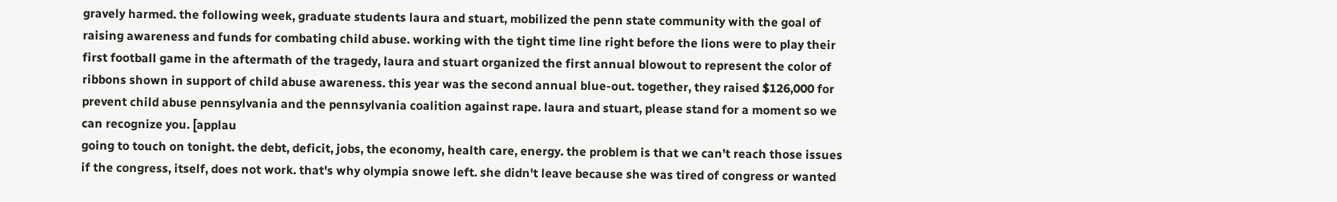gravely harmed. the following week, graduate students laura and stuart, mobilized the penn state community with the goal of raising awareness and funds for combating child abuse. working with the tight time line right before the lions were to play their first football game in the aftermath of the tragedy, laura and stuart organized the first annual blowout to represent the color of ribbons shown in support of child abuse awareness. this year was the second annual blue-out. together, they raised $126,000 for prevent child abuse pennsylvania and the pennsylvania coalition against rape. laura and stuart, please stand for a moment so we can recognize you. [applau
going to touch on tonight. the debt, deficit, jobs, the economy, health care, energy. the problem is that we can't reach those issues if the congress, itself, does not work. that's why olympia snowe left. she didn't leave because she was tired of congress or wanted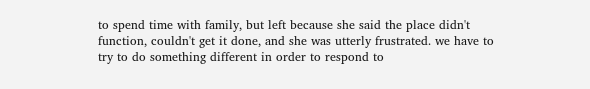to spend time with family, but left because she said the place didn't function, couldn't get it done, and she was utterly frustrated. we have to try to do something different in order to respond to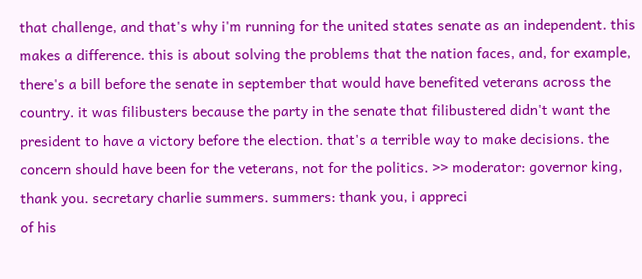that challenge, and that's why i'm running for the united states senate as an independent. this makes a difference. this is about solving the problems that the nation faces, and, for example, there's a bill before the senate in september that would have benefited veterans across the country. it was filibusters because the party in the senate that filibustered didn't want the president to have a victory before the election. that's a terrible way to make decisions. the concern should have been for the veterans, not for the politics. >> moderator: governor king, thank you. secretary charlie summers. summers: thank you, i appreci
of his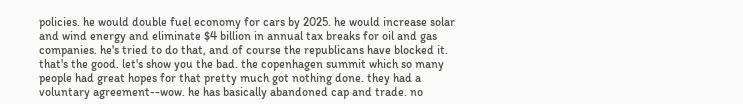policies. he would double fuel economy for cars by 2025. he would increase solar and wind energy and eliminate $4 billion in annual tax breaks for oil and gas companies. he's tried to do that, and of course the republicans have blocked it. that's the good. let's show you the bad. the copenhagen summit which so many people had great hopes for that pretty much got nothing done. they had a voluntary agreement--wow. he has basically abandoned cap and trade. no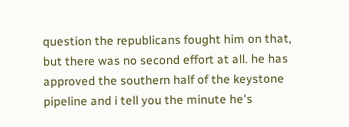question the republicans fought him on that, but there was no second effort at all. he has approved the southern half of the keystone pipeline and i tell you the minute he's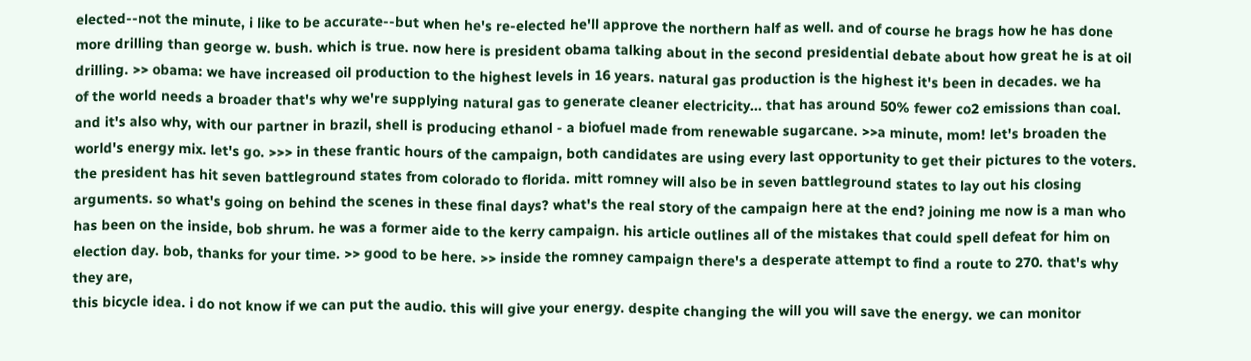elected--not the minute, i like to be accurate--but when he's re-elected he'll approve the northern half as well. and of course he brags how he has done more drilling than george w. bush. which is true. now here is president obama talking about in the second presidential debate about how great he is at oil drilling. >> obama: we have increased oil production to the highest levels in 16 years. natural gas production is the highest it's been in decades. we ha
of the world needs a broader that's why we're supplying natural gas to generate cleaner electricity... that has around 50% fewer co2 emissions than coal. and it's also why, with our partner in brazil, shell is producing ethanol - a biofuel made from renewable sugarcane. >>a minute, mom! let's broaden the world's energy mix. let's go. >>> in these frantic hours of the campaign, both candidates are using every last opportunity to get their pictures to the voters. the president has hit seven battleground states from colorado to florida. mitt romney will also be in seven battleground states to lay out his closing arguments. so what's going on behind the scenes in these final days? what's the real story of the campaign here at the end? joining me now is a man who has been on the inside, bob shrum. he was a former aide to the kerry campaign. his article outlines all of the mistakes that could spell defeat for him on election day. bob, thanks for your time. >> good to be here. >> inside the romney campaign there's a desperate attempt to find a route to 270. that's why they are,
this bicycle idea. i do not know if we can put the audio. this will give your energy. despite changing the will you will save the energy. we can monitor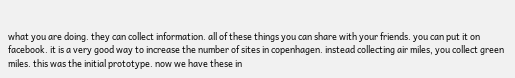what you are doing. they can collect information. all of these things you can share with your friends. you can put it on facebook. it is a very good way to increase the number of sites in copenhagen. instead collecting air miles, you collect green miles. this was the initial prototype. now we have these in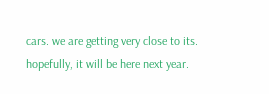cars. we are getting very close to its. hopefully, it will be here next year.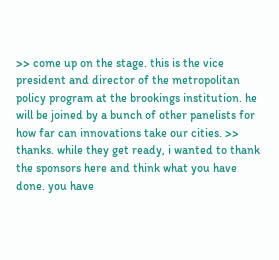>> come up on the stage. this is the vice president and director of the metropolitan policy program at the brookings institution. he will be joined by a bunch of other panelists for how far can innovations take our cities. >> thanks. while they get ready, i wanted to thank the sponsors here and think what you have done. you have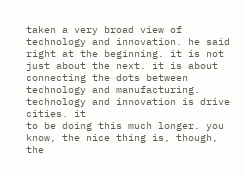taken a very broad view of technology and innovation. he said right at the beginning. it is not just about the next. it is about connecting the dots between technology and manufacturing. technology and innovation is drive cities. it
to be doing this much longer. you know, the nice thing is, though, the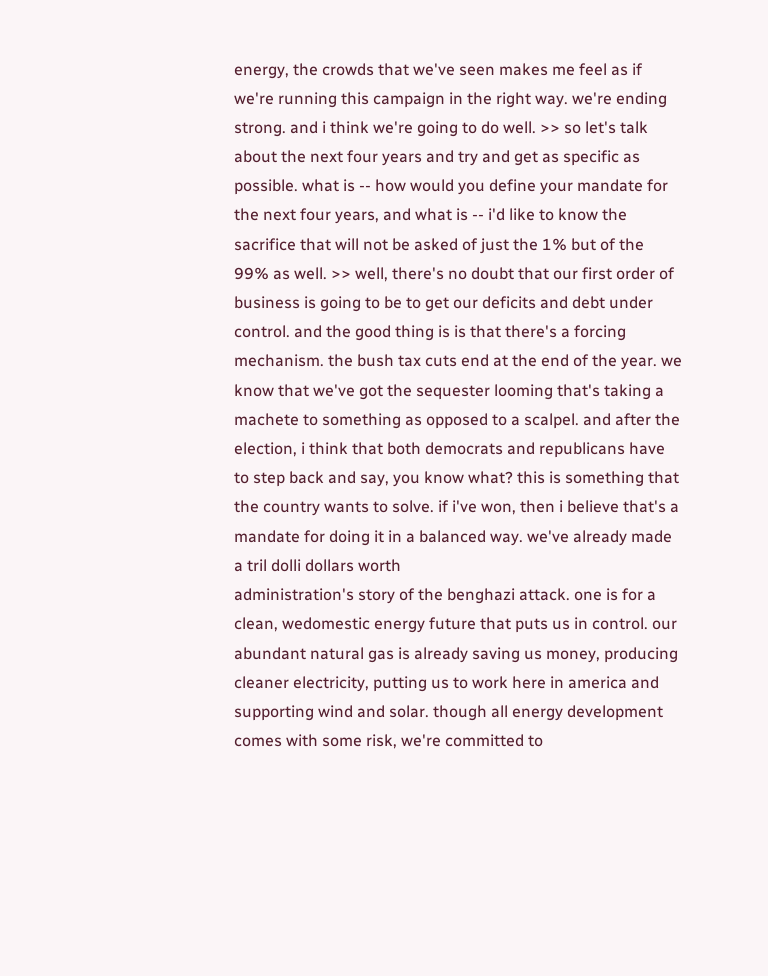energy, the crowds that we've seen makes me feel as if we're running this campaign in the right way. we're ending strong. and i think we're going to do well. >> so let's talk about the next four years and try and get as specific as possible. what is -- how would you define your mandate for the next four years, and what is -- i'd like to know the sacrifice that will not be asked of just the 1% but of the 99% as well. >> well, there's no doubt that our first order of business is going to be to get our deficits and debt under control. and the good thing is is that there's a forcing mechanism. the bush tax cuts end at the end of the year. we know that we've got the sequester looming that's taking a machete to something as opposed to a scalpel. and after the election, i think that both democrats and republicans have to step back and say, you know what? this is something that the country wants to solve. if i've won, then i believe that's a mandate for doing it in a balanced way. we've already made a tril dolli dollars worth
administration's story of the benghazi attack. one is for a clean, wedomestic energy future that puts us in control. our abundant natural gas is already saving us money, producing cleaner electricity, putting us to work here in america and supporting wind and solar. though all energy development comes with some risk, we're committed to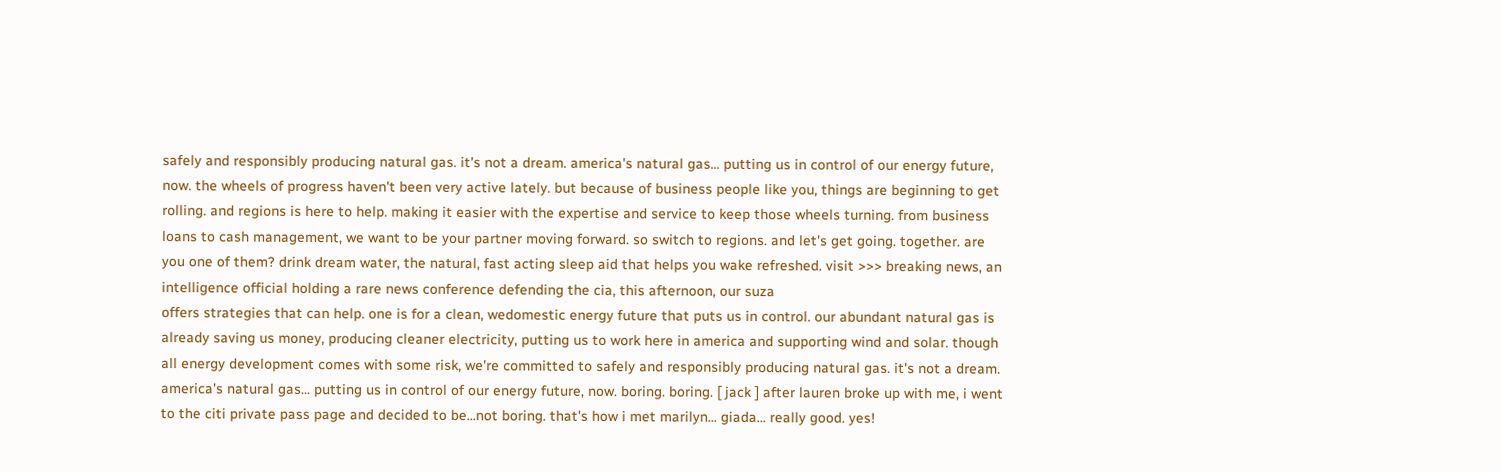safely and responsibly producing natural gas. it's not a dream. america's natural gas... putting us in control of our energy future, now. the wheels of progress haven't been very active lately. but because of business people like you, things are beginning to get rolling. and regions is here to help. making it easier with the expertise and service to keep those wheels turning. from business loans to cash management, we want to be your partner moving forward. so switch to regions. and let's get going. together. are you one of them? drink dream water, the natural, fast acting sleep aid that helps you wake refreshed. visit >>> breaking news, an intelligence official holding a rare news conference defending the cia, this afternoon, our suza
offers strategies that can help. one is for a clean, wedomestic energy future that puts us in control. our abundant natural gas is already saving us money, producing cleaner electricity, putting us to work here in america and supporting wind and solar. though all energy development comes with some risk, we're committed to safely and responsibly producing natural gas. it's not a dream. america's natural gas... putting us in control of our energy future, now. boring. boring. [ jack ] after lauren broke up with me, i went to the citi private pass page and decided to be...not boring. that's how i met marilyn... giada... really good. yes!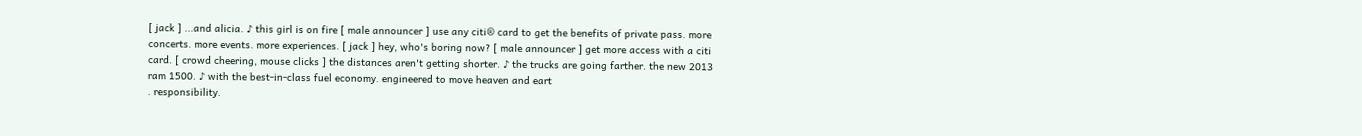[ jack ] ...and alicia. ♪ this girl is on fire [ male announcer ] use any citi® card to get the benefits of private pass. more concerts. more events. more experiences. [ jack ] hey, who's boring now? [ male announcer ] get more access with a citi card. [ crowd cheering, mouse clicks ] the distances aren't getting shorter. ♪ the trucks are going farther. the new 2013 ram 1500. ♪ with the best-in-class fuel economy. engineered to move heaven and eart
. responsibility.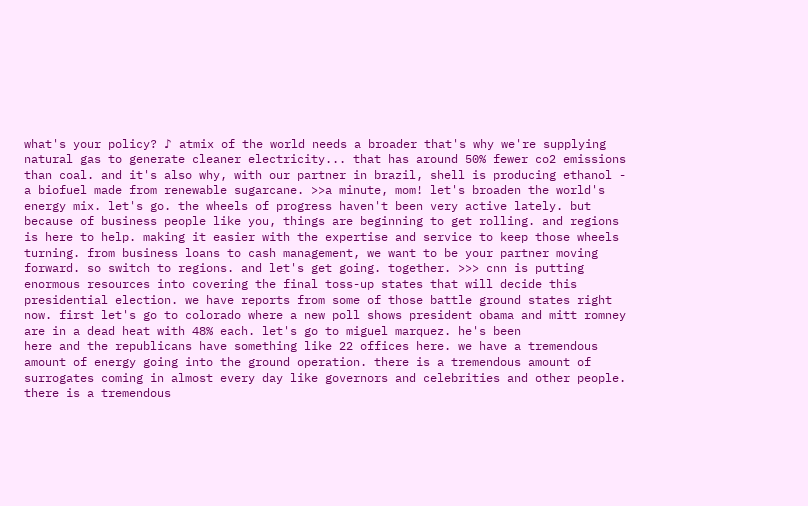what's your policy? ♪ atmix of the world needs a broader that's why we're supplying natural gas to generate cleaner electricity... that has around 50% fewer co2 emissions than coal. and it's also why, with our partner in brazil, shell is producing ethanol - a biofuel made from renewable sugarcane. >>a minute, mom! let's broaden the world's energy mix. let's go. the wheels of progress haven't been very active lately. but because of business people like you, things are beginning to get rolling. and regions is here to help. making it easier with the expertise and service to keep those wheels turning. from business loans to cash management, we want to be your partner moving forward. so switch to regions. and let's get going. together. >>> cnn is putting enormous resources into covering the final toss-up states that will decide this presidential election. we have reports from some of those battle ground states right now. first let's go to colorado where a new poll shows president obama and mitt romney are in a dead heat with 48% each. let's go to miguel marquez. he's been
here and the republicans have something like 22 offices here. we have a tremendous amount of energy going into the ground operation. there is a tremendous amount of surrogates coming in almost every day like governors and celebrities and other people. there is a tremendous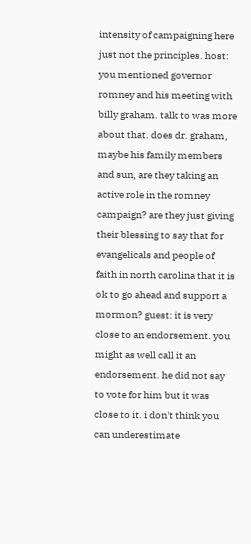intensity of campaigning here just not the principles. host: you mentioned governor romney and his meeting with billy graham. talk to was more about that. does dr. graham, maybe his family members and sun, are they taking an active role in the romney campaign? are they just giving their blessing to say that for evangelicals and people of faith in north carolina that it is ok to go ahead and support a mormon? guest: it is very close to an endorsement. you might as well call it an endorsement. he did not say to vote for him but it was close to it. i don't think you can underestimate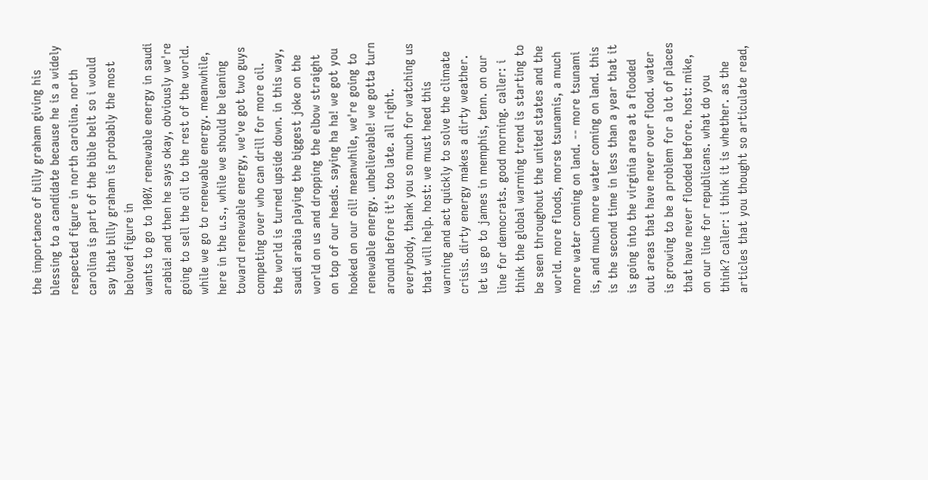the importance of billy graham giving his blessing to a candidate because he is a widely respected figure in north carolina. north carolina is part of the bible belt so i would say that billy graham is probably the most beloved figure in
wants to go to 100% renewable energy in saudi arabia! and then he says okay, obviously we're going to sell the oil to the rest of the world. while we go to renewable energy. meanwhile, here in the u.s., while we should be leaning toward renewable energy, we've got two guys competing over who can drill for more oil. the world is turned upside down. in this way, saudi arabia playing the biggest joke on the world on us and dropping the elbow straight on top of our heads. saying ha ha! we got you hooked on our oil! meanwhile, we're going to renewable energy. unbelievable! we gotta turn around before it's too late. all right. everybody, thank you so much for watching us
that will help. host: we must heed this warning and act quickly to solve the climate crisis. dirty energy makes a dirty weather. let us go to james in memphis, tenn. on our line for democrats. good morning. caller: i think the global warming trend is starting to be seen throughout the united states and the world. more floods, morse tsunamis, a much more water coming on land. -- more tsunami is, and much more water coming on land. this is the second time in less than a year that it is going into the virginia area at a flooded out areas that have never over flood. water is growing to be a problem for a lot of places that have never flooded before. host: mike, on our line for republicans. what do you think? caller: i think it is whether. as the articles that you thought so articulate read,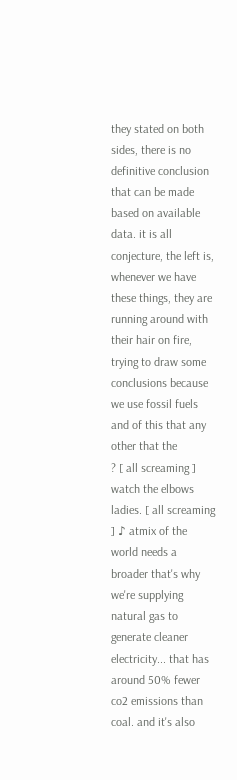they stated on both sides, there is no definitive conclusion that can be made based on available data. it is all conjecture, the left is, whenever we have these things, they are running around with their hair on fire, trying to draw some conclusions because we use fossil fuels and of this that any other that the
? [ all screaming ] watch the elbows ladies. [ all screaming ] ♪ atmix of the world needs a broader that's why we're supplying natural gas to generate cleaner electricity... that has around 50% fewer co2 emissions than coal. and it's also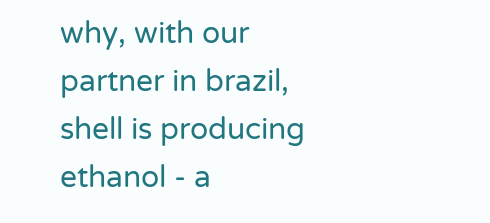why, with our partner in brazil, shell is producing ethanol - a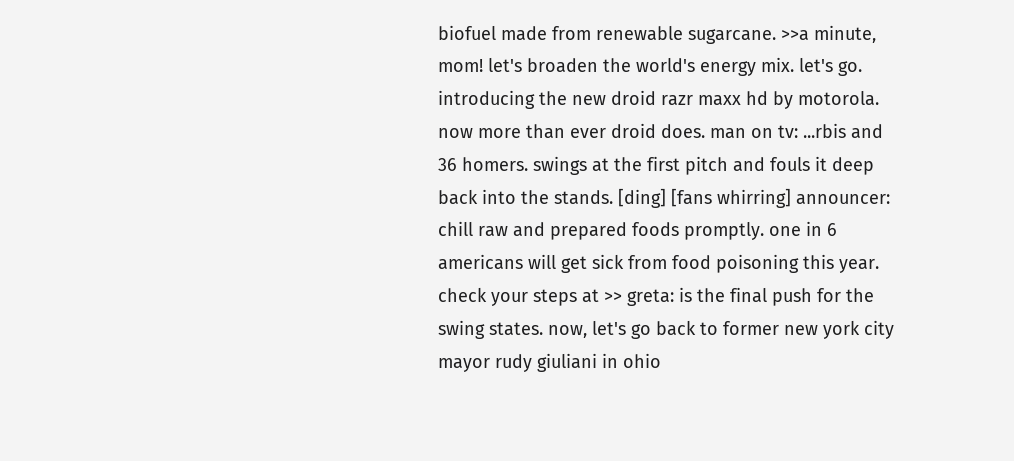biofuel made from renewable sugarcane. >>a minute, mom! let's broaden the world's energy mix. let's go. introducing the new droid razr maxx hd by motorola. now more than ever droid does. man on tv: ...rbis and 36 homers. swings at the first pitch and fouls it deep back into the stands. [ding] [fans whirring] announcer: chill raw and prepared foods promptly. one in 6 americans will get sick from food poisoning this year. check your steps at >> greta: is the final push for the swing states. now, let's go back to former new york city mayor rudy giuliani in ohio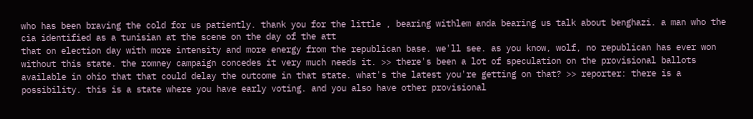who has been braving the cold for us patiently. thank you for the little , bearing withlem anda bearing us talk about benghazi. a man who the cia identified as a tunisian at the scene on the day of the att
that on election day with more intensity and more energy from the republican base. we'll see. as you know, wolf, no republican has ever won without this state. the romney campaign concedes it very much needs it. >> there's been a lot of speculation on the provisional ballots available in ohio that that could delay the outcome in that state. what's the latest you're getting on that? >> reporter: there is a possibility. this is a state where you have early voting. and you also have other provisional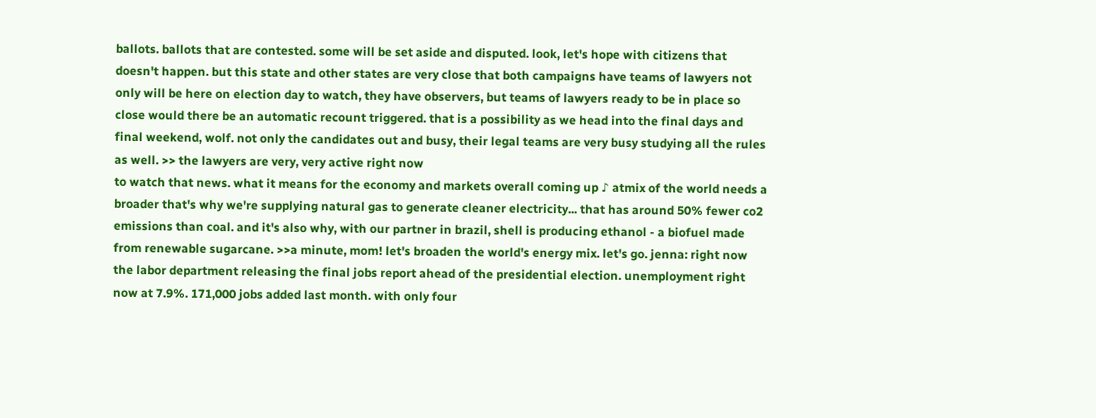ballots. ballots that are contested. some will be set aside and disputed. look, let's hope with citizens that doesn't happen. but this state and other states are very close that both campaigns have teams of lawyers not only will be here on election day to watch, they have observers, but teams of lawyers ready to be in place so close would there be an automatic recount triggered. that is a possibility as we head into the final days and final weekend, wolf. not only the candidates out and busy, their legal teams are very busy studying all the rules as well. >> the lawyers are very, very active right now
to watch that news. what it means for the economy and markets overall coming up ♪ atmix of the world needs a broader that's why we're supplying natural gas to generate cleaner electricity... that has around 50% fewer co2 emissions than coal. and it's also why, with our partner in brazil, shell is producing ethanol - a biofuel made from renewable sugarcane. >>a minute, mom! let's broaden the world's energy mix. let's go. jenna: right now the labor department releasing the final jobs report ahead of the presidential election. unemployment right now at 7.9%. 171,000 jobs added last month. with only four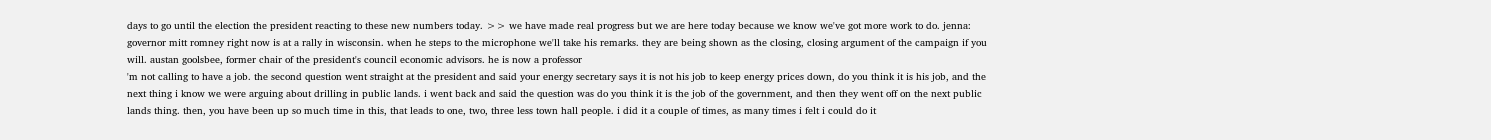days to go until the election the president reacting to these new numbers today. >> we have made real progress but we are here today because we know we've got more work to do. jenna: governor mitt romney right now is at a rally in wisconsin. when he steps to the microphone we'll take his remarks. they are being shown as the closing, closing argument of the campaign if you will. austan goolsbee, former chair of the president's council economic advisors. he is now a professor
'm not calling to have a job. the second question went straight at the president and said your energy secretary says it is not his job to keep energy prices down, do you think it is his job, and the next thing i know we were arguing about drilling in public lands. i went back and said the question was do you think it is the job of the government, and then they went off on the next public lands thing. then, you have been up so much time in this, that leads to one, two, three less town hall people. i did it a couple of times, as many times i felt i could do it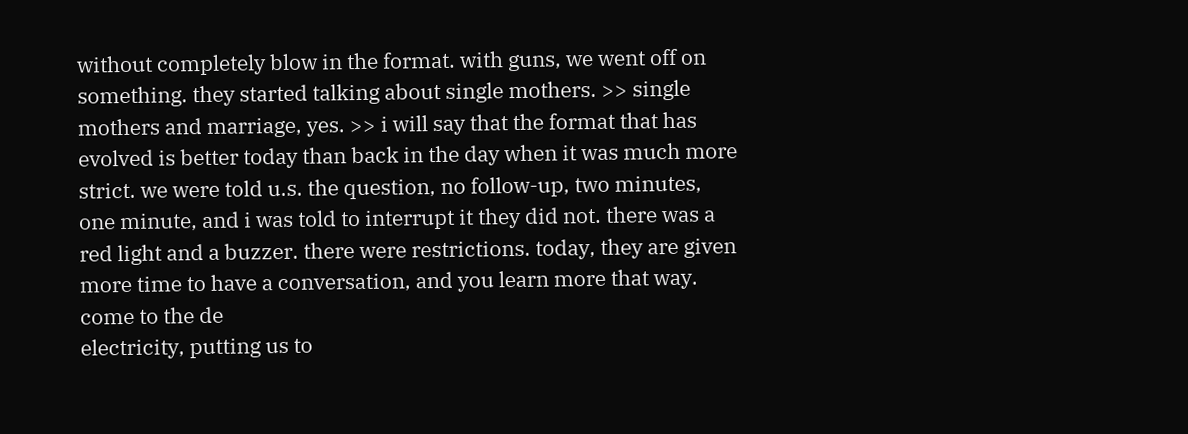without completely blow in the format. with guns, we went off on something. they started talking about single mothers. >> single mothers and marriage, yes. >> i will say that the format that has evolved is better today than back in the day when it was much more strict. we were told u.s. the question, no follow-up, two minutes, one minute, and i was told to interrupt it they did not. there was a red light and a buzzer. there were restrictions. today, they are given more time to have a conversation, and you learn more that way. come to the de
electricity, putting us to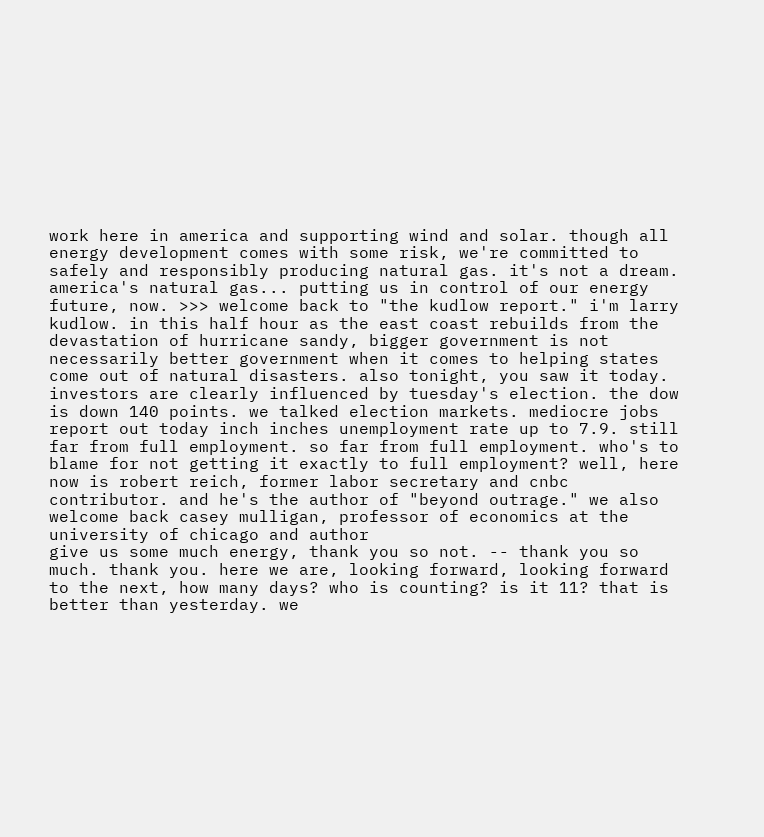work here in america and supporting wind and solar. though all energy development comes with some risk, we're committed to safely and responsibly producing natural gas. it's not a dream. america's natural gas... putting us in control of our energy future, now. >>> welcome back to "the kudlow report." i'm larry kudlow. in this half hour as the east coast rebuilds from the devastation of hurricane sandy, bigger government is not necessarily better government when it comes to helping states come out of natural disasters. also tonight, you saw it today. investors are clearly influenced by tuesday's election. the dow is down 140 points. we talked election markets. mediocre jobs report out today inch inches unemployment rate up to 7.9. still far from full employment. so far from full employment. who's to blame for not getting it exactly to full employment? well, here now is robert reich, former labor secretary and cnbc contributor. and he's the author of "beyond outrage." we also welcome back casey mulligan, professor of economics at the university of chicago and author
give us some much energy, thank you so not. -- thank you so much. thank you. here we are, looking forward, looking forward to the next, how many days? who is counting? is it 11? that is better than yesterday. we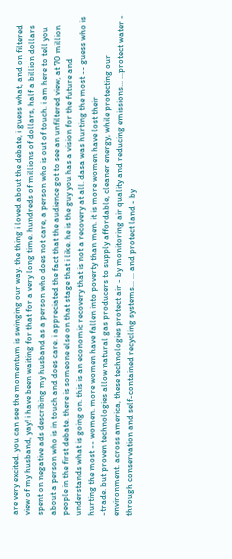are very excited. you can see the momentum is swinging our way. the thing i loved about the debate, i guess what, and on filtered view of my husband, yay! i have been waiting for that for a very long time. hundreds of millions of dollars, half a billion dollars spent on negative ads describing my husband as a person who does not care, a person who is out of touch. i am here to tell you about a person who is in touch and does care. i appreciated the fact that the audience got to see an unfiltered view, at 70 million people in the first debate. there is someone else on that stage that i like. he is the guy you has a vision for the future and understands what is going on. this is an economic recovery that is not a recovery at all. dasa was hurting the most -- guess who is hurting the most -- women. more women have fallen into poverty than men. it is more women have lost their
-trade. but proven technologies allow natural gas producers to supply affordable, cleaner energy, while protecting our environment. across america, these technologies protect air - by monitoring air quality and reducing emissions... ...protect water - through conservation and self-contained recycling systems... ... and protect land - by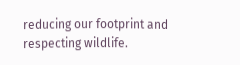reducing our footprint and respecting wildlife.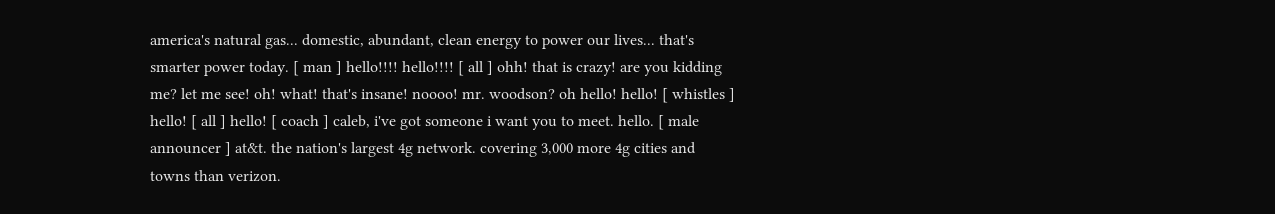america's natural gas... domestic, abundant, clean energy to power our lives... that's smarter power today. [ man ] hello!!!! hello!!!! [ all ] ohh! that is crazy! are you kidding me? let me see! oh! what! that's insane! noooo! mr. woodson? oh hello! hello! [ whistles ] hello! [ all ] hello! [ coach ] caleb, i've got someone i want you to meet. hello. [ male announcer ] at&t. the nation's largest 4g network. covering 3,000 more 4g cities and towns than verizon.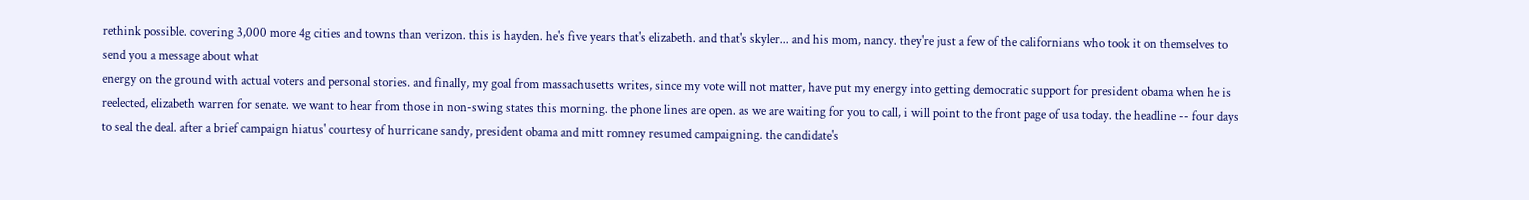rethink possible. covering 3,000 more 4g cities and towns than verizon. this is hayden. he's five years that's elizabeth. and that's skyler... and his mom, nancy. they're just a few of the californians who took it on themselves to send you a message about what
energy on the ground with actual voters and personal stories. and finally, my goal from massachusetts writes, since my vote will not matter, have put my energy into getting democratic support for president obama when he is reelected, elizabeth warren for senate. we want to hear from those in non-swing states this morning. the phone lines are open. as we are waiting for you to call, i will point to the front page of usa today. the headline -- four days to seal the deal. after a brief campaign hiatus' courtesy of hurricane sandy, president obama and mitt romney resumed campaigning. the candidate's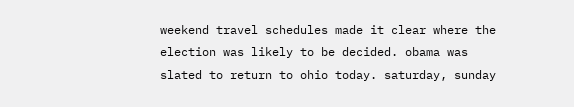weekend travel schedules made it clear where the election was likely to be decided. obama was slated to return to ohio today. saturday, sunday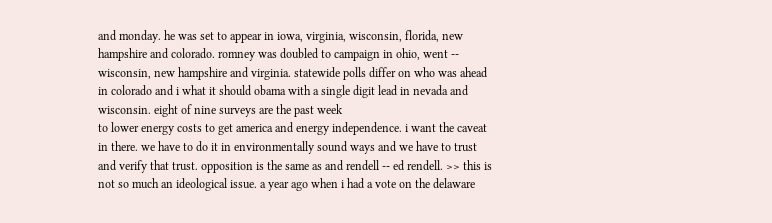and monday. he was set to appear in iowa, virginia, wisconsin, florida, new hampshire and colorado. romney was doubled to campaign in ohio, went -- wisconsin, new hampshire and virginia. statewide polls differ on who was ahead in colorado and i what it should obama with a single digit lead in nevada and wisconsin. eight of nine surveys are the past week
to lower energy costs to get america and energy independence. i want the caveat in there. we have to do it in environmentally sound ways and we have to trust and verify that trust. opposition is the same as and rendell -- ed rendell. >> this is not so much an ideological issue. a year ago when i had a vote on the delaware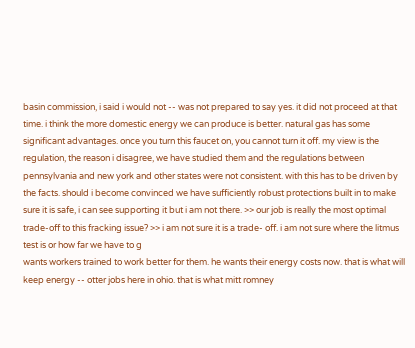basin commission, i said i would not -- was not prepared to say yes. it did not proceed at that time. i think the more domestic energy we can produce is better. natural gas has some significant advantages. once you turn this faucet on, you cannot turn it off. my view is the regulation, the reason i disagree, we have studied them and the regulations between pennsylvania and new york and other states were not consistent. with this has to be driven by the facts. should i become convinced we have sufficiently robust protections built in to make sure it is safe, i can see supporting it but i am not there. >> our job is really the most optimal trade-off to this fracking issue? >> i am not sure it is a trade- off. i am not sure where the litmus test is or how far we have to g
wants workers trained to work better for them. he wants their energy costs now. that is what will keep energy -- otter jobs here in ohio. that is what mitt romney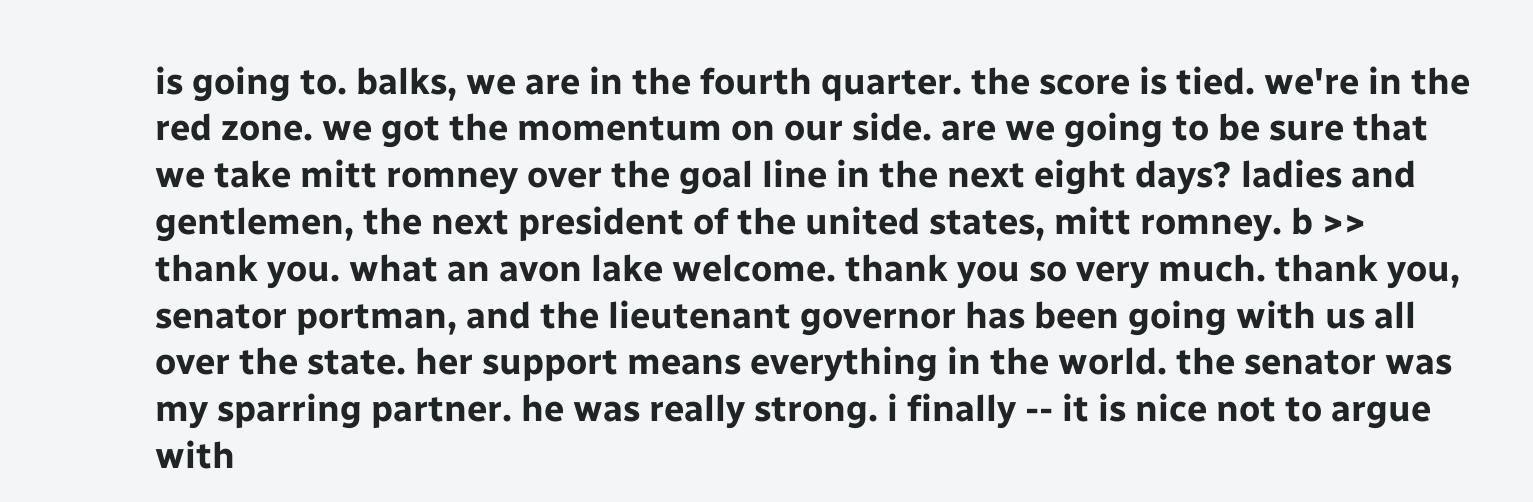is going to. balks, we are in the fourth quarter. the score is tied. we're in the red zone. we got the momentum on our side. are we going to be sure that we take mitt romney over the goal line in the next eight days? ladies and gentlemen, the next president of the united states, mitt romney. b >> thank you. what an avon lake welcome. thank you so very much. thank you, senator portman, and the lieutenant governor has been going with us all over the state. her support means everything in the world. the senator was my sparring partner. he was really strong. i finally -- it is nice not to argue with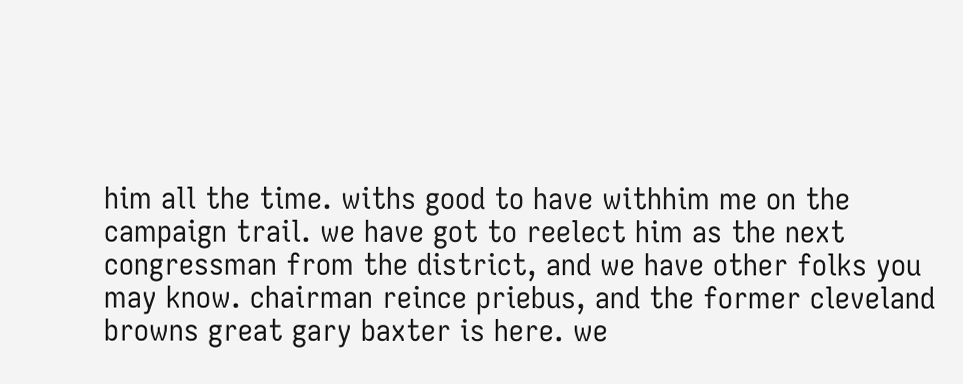him all the time. withs good to have withhim me on the campaign trail. we have got to reelect him as the next congressman from the district, and we have other folks you may know. chairman reince priebus, and the former cleveland browns great gary baxter is here. we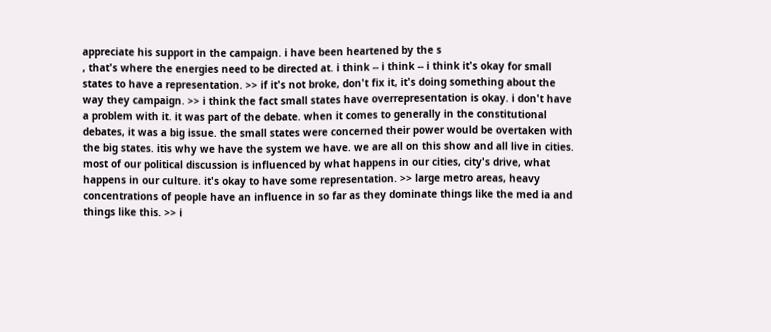appreciate his support in the campaign. i have been heartened by the s
, that's where the energies need to be directed at. i think -- i think -- i think it's okay for small states to have a representation. >> if it's not broke, don't fix it, it's doing something about the way they campaign. >> i think the fact small states have overrepresentation is okay. i don't have a problem with it. it was part of the debate. when it comes to generally in the constitutional debates, it was a big issue. the small states were concerned their power would be overtaken with the big states. itis why we have the system we have. we are all on this show and all live in cities. most of our political discussion is influenced by what happens in our cities, city's drive, what happens in our culture. it's okay to have some representation. >> large metro areas, heavy concentrations of people have an influence in so far as they dominate things like the med ia and things like this. >> i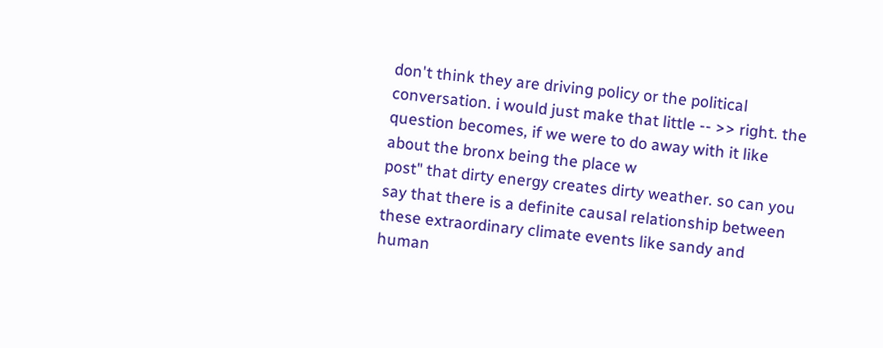don't think they are driving policy or the political conversation. i would just make that little -- >> right. the question becomes, if we were to do away with it like about the bronx being the place w
post" that dirty energy creates dirty weather. so can you say that there is a definite causal relationship between these extraordinary climate events like sandy and human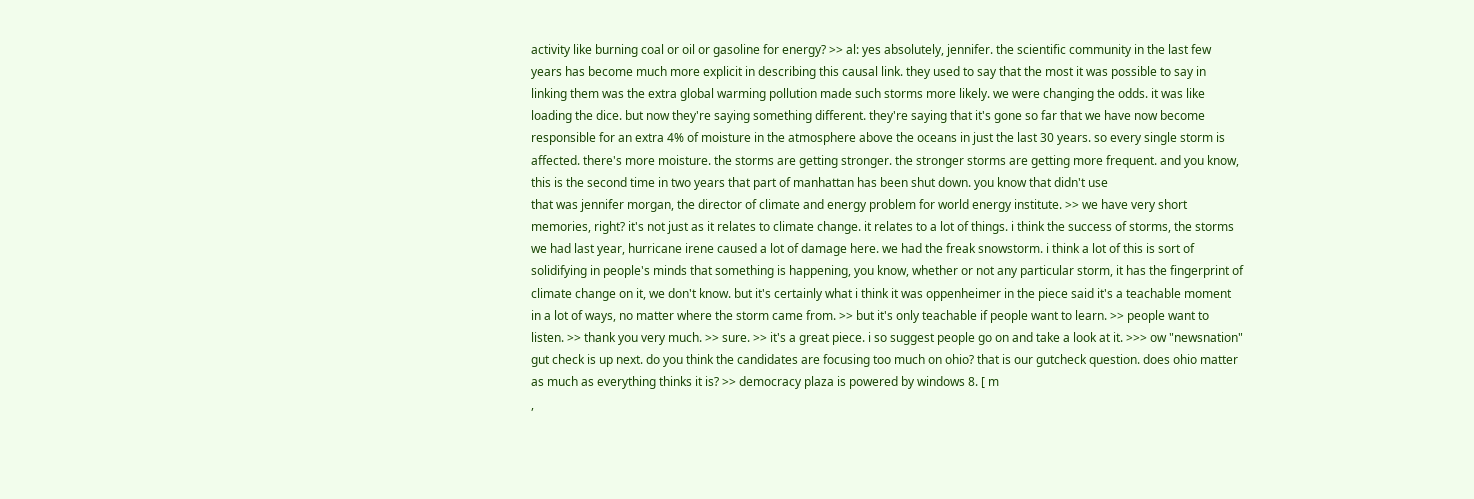activity like burning coal or oil or gasoline for energy? >> al: yes absolutely, jennifer. the scientific community in the last few years has become much more explicit in describing this causal link. they used to say that the most it was possible to say in linking them was the extra global warming pollution made such storms more likely. we were changing the odds. it was like loading the dice. but now they're saying something different. they're saying that it's gone so far that we have now become responsible for an extra 4% of moisture in the atmosphere above the oceans in just the last 30 years. so every single storm is affected. there's more moisture. the storms are getting stronger. the stronger storms are getting more frequent. and you know, this is the second time in two years that part of manhattan has been shut down. you know that didn't use
that was jennifer morgan, the director of climate and energy problem for world energy institute. >> we have very short memories, right? it's not just as it relates to climate change. it relates to a lot of things. i think the success of storms, the storms we had last year, hurricane irene caused a lot of damage here. we had the freak snowstorm. i think a lot of this is sort of solidifying in people's minds that something is happening, you know, whether or not any particular storm, it has the fingerprint of climate change on it, we don't know. but it's certainly what i think it was oppenheimer in the piece said it's a teachable moment in a lot of ways, no matter where the storm came from. >> but it's only teachable if people want to learn. >> people want to listen. >> thank you very much. >> sure. >> it's a great piece. i so suggest people go on and take a look at it. >>> ow "newsnation" gut check is up next. do you think the candidates are focusing too much on ohio? that is our gutcheck question. does ohio matter as much as everything thinks it is? >> democracy plaza is powered by windows 8. [ m
,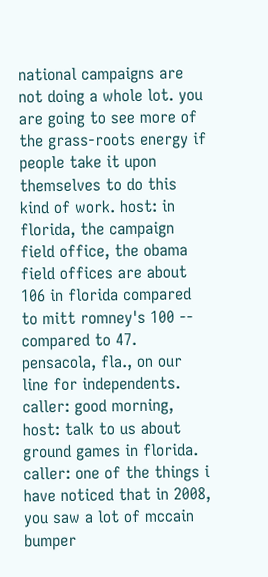national campaigns are not doing a whole lot. you are going to see more of the grass-roots energy if people take it upon themselves to do this kind of work. host: in florida, the campaign field office, the obama field offices are about 106 in florida compared to mitt romney's 100 -- compared to 47. pensacola, fla., on our line for independents. caller: good morning, host: talk to us about ground games in florida. caller: one of the things i have noticed that in 2008, you saw a lot of mccain bumper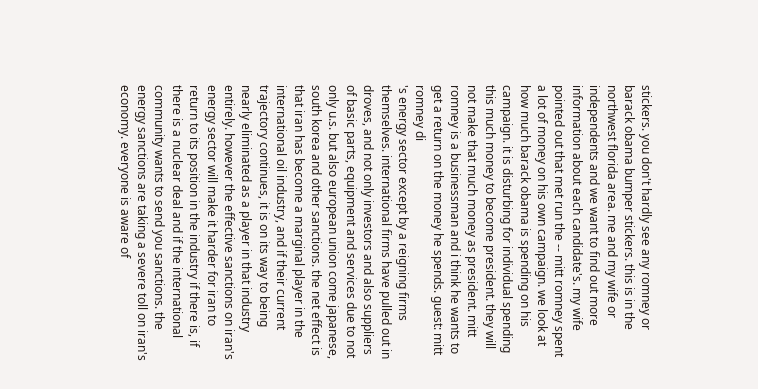stickers. you don't hardly see any romney or barack obama bumper stickers. this is in the northwest florida area. me and my wife or independents and we want to find out more information about each candidate's. my wife pointed out that met run the -- mitt romney spent a lot of money on his own campaign. we look at how much barack obama is spending on his campaign. it is disturbing for individual spending this much money to become president. they will not make that much money as president. mitt romney is a businessman and i think he wants to get a return on the money he spends. guest: mitt romney di
's energy sector except by a reigning firms themselves. international firms have pulled out in droves, and not only investors and also suppliers of basic parts, equipment and services due to not only u.s. but also european union come japanese, south korea and other sanctions. the net effect is that iran has become a marginal player in the international oil industry, and if their current trajectory continues, it is on its way to being nearly eliminated as a player in that industry entirely. however the effective sanctions on iran's energy sector will make it harder for iran to return to its position in the industry if there is, if there is a nuclear deal and if the international community wants to send you sanctions. the energy sanctions are taking a severe toll on iran's economy. everyone is aware of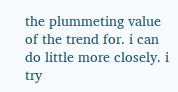the plummeting value of the trend for. i can do little more closely. i try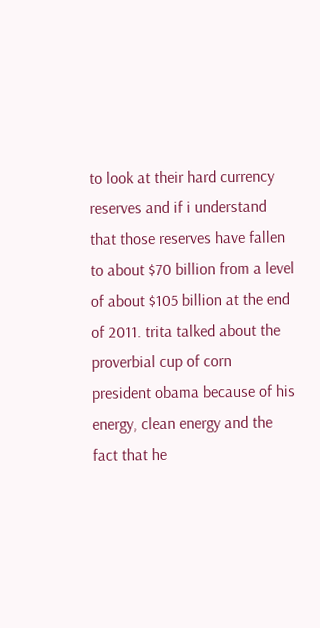to look at their hard currency reserves and if i understand that those reserves have fallen to about $70 billion from a level of about $105 billion at the end of 2011. trita talked about the proverbial cup of corn
president obama because of his energy, clean energy and the fact that he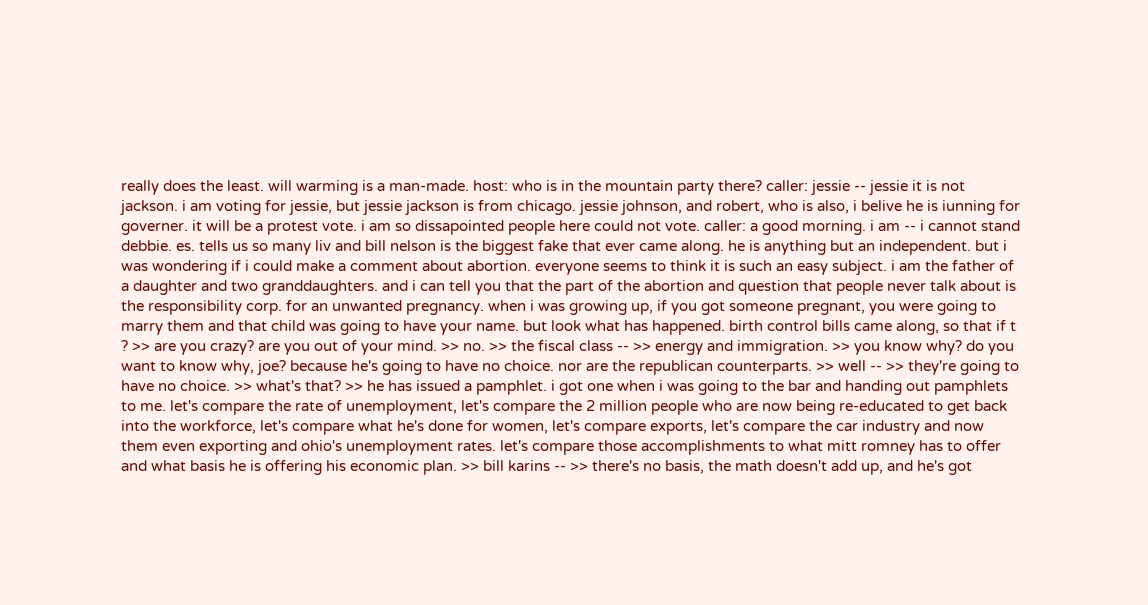really does the least. will warming is a man-made. host: who is in the mountain party there? caller: jessie -- jessie it is not jackson. i am voting for jessie, but jessie jackson is from chicago. jessie johnson, and robert, who is also, i belive he is iunning for governer. it will be a protest vote. i am so dissapointed people here could not vote. caller: a good morning. i am -- i cannot stand debbie. es. tells us so many liv and bill nelson is the biggest fake that ever came along. he is anything but an independent. but i was wondering if i could make a comment about abortion. everyone seems to think it is such an easy subject. i am the father of a daughter and two granddaughters. and i can tell you that the part of the abortion and question that people never talk about is the responsibility corp. for an unwanted pregnancy. when i was growing up, if you got someone pregnant, you were going to marry them and that child was going to have your name. but look what has happened. birth control bills came along, so that if t
? >> are you crazy? are you out of your mind. >> no. >> the fiscal class -- >> energy and immigration. >> you know why? do you want to know why, joe? because he's going to have no choice. nor are the republican counterparts. >> well -- >> they're going to have no choice. >> what's that? >> he has issued a pamphlet. i got one when i was going to the bar and handing out pamphlets to me. let's compare the rate of unemployment, let's compare the 2 million people who are now being re-educated to get back into the workforce, let's compare what he's done for women, let's compare exports, let's compare the car industry and now them even exporting and ohio's unemployment rates. let's compare those accomplishments to what mitt romney has to offer and what basis he is offering his economic plan. >> bill karins -- >> there's no basis, the math doesn't add up, and he's got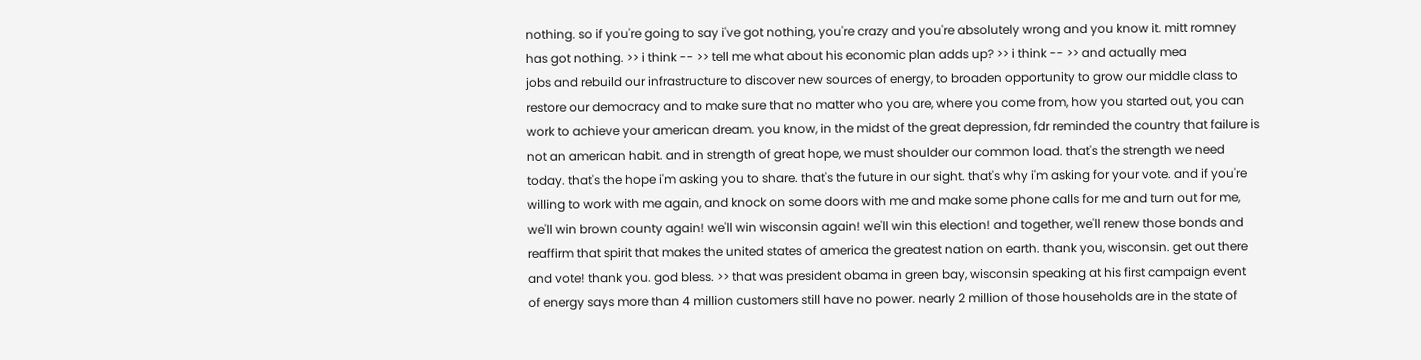nothing. so if you're going to say i've got nothing, you're crazy and you're absolutely wrong and you know it. mitt romney has got nothing. >> i think -- >> tell me what about his economic plan adds up? >> i think -- >> and actually mea
jobs and rebuild our infrastructure to discover new sources of energy, to broaden opportunity to grow our middle class to restore our democracy and to make sure that no matter who you are, where you come from, how you started out, you can work to achieve your american dream. you know, in the midst of the great depression, fdr reminded the country that failure is not an american habit. and in strength of great hope, we must shoulder our common load. that's the strength we need today. that's the hope i'm asking you to share. that's the future in our sight. that's why i'm asking for your vote. and if you're willing to work with me again, and knock on some doors with me and make some phone calls for me and turn out for me, we'll win brown county again! we'll win wisconsin again! we'll win this election! and together, we'll renew those bonds and reaffirm that spirit that makes the united states of america the greatest nation on earth. thank you, wisconsin. get out there and vote! thank you. god bless. >> that was president obama in green bay, wisconsin speaking at his first campaign event
of energy says more than 4 million customers still have no power. nearly 2 million of those households are in the state of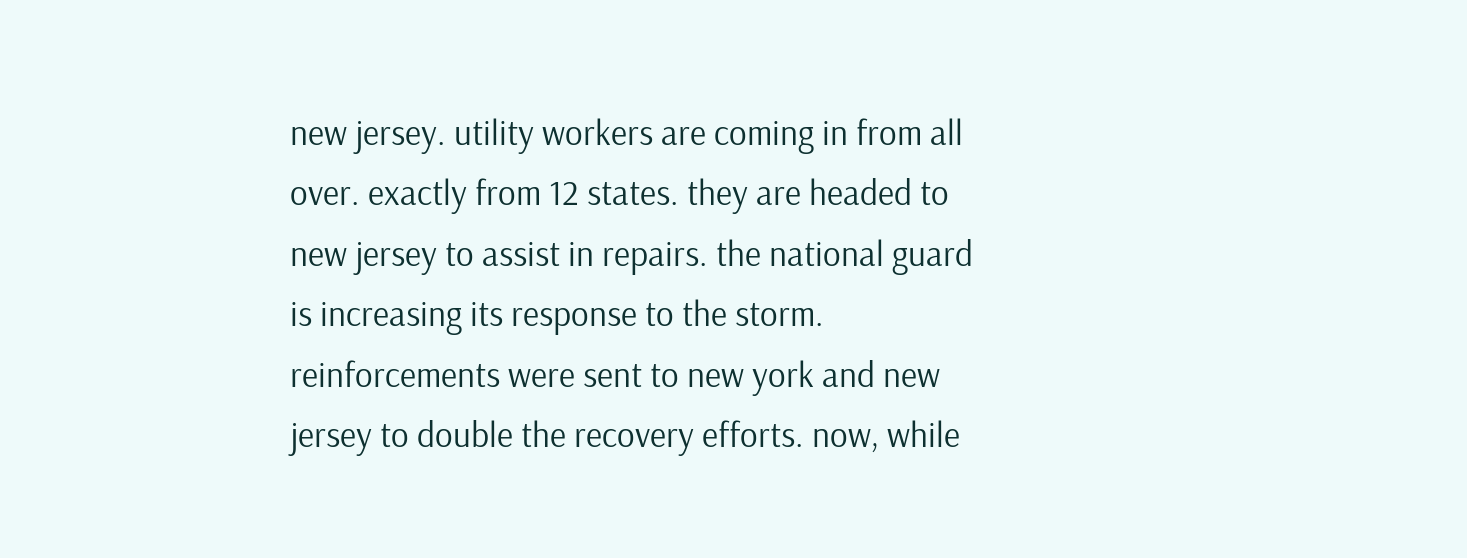new jersey. utility workers are coming in from all over. exactly from 12 states. they are headed to new jersey to assist in repairs. the national guard is increasing its response to the storm. reinforcements were sent to new york and new jersey to double the recovery efforts. now, while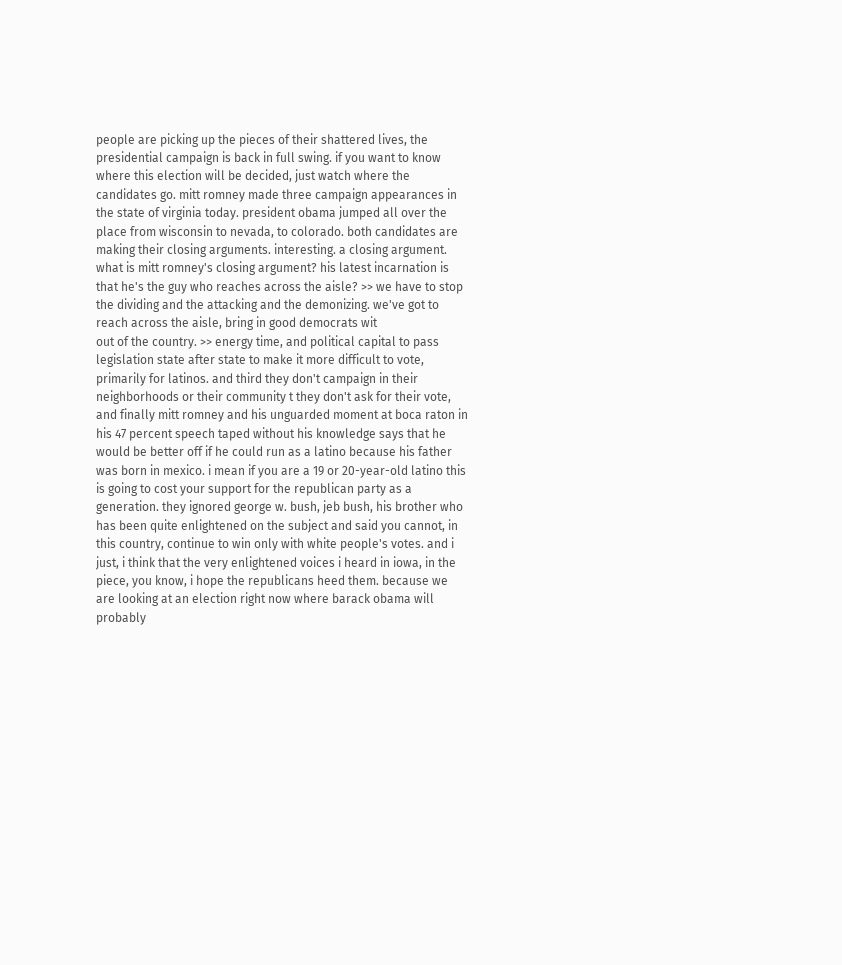people are picking up the pieces of their shattered lives, the presidential campaign is back in full swing. if you want to know where this election will be decided, just watch where the candidates go. mitt romney made three campaign appearances in the state of virginia today. president obama jumped all over the place from wisconsin to nevada, to colorado. both candidates are making their closing arguments. interesting. a closing argument. what is mitt romney's closing argument? his latest incarnation is that he's the guy who reaches across the aisle? >> we have to stop the dividing and the attacking and the demonizing. we've got to reach across the aisle, bring in good democrats wit
out of the country. >> energy time, and political capital to pass legislation state after state to make it more difficult to vote, primarily for latinos. and third they don't campaign in their neighborhoods or their community t they don't ask for their vote, and finally mitt romney and his unguarded moment at boca raton in his 47 percent speech taped without his knowledge says that he would be better off if he could run as a latino because his father was born in mexico. i mean if you are a 19 or 20-year-old latino this is going to cost your support for the republican party as a generation. they ignored george w. bush, jeb bush, his brother who has been quite enlightened on the subject and said you cannot, in this country, continue to win only with white people's votes. and i just, i think that the very enlightened voices i heard in iowa, in the piece, you know, i hope the republicans heed them. because we are looking at an election right now where barack obama will probably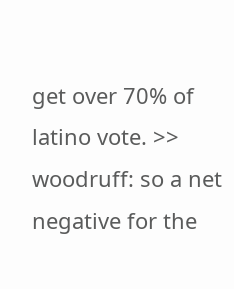get over 70% of latino vote. >> woodruff: so a net negative for the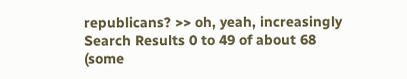republicans? >> oh, yeah, increasingly
Search Results 0 to 49 of about 68 (some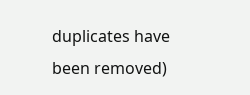duplicates have been removed)